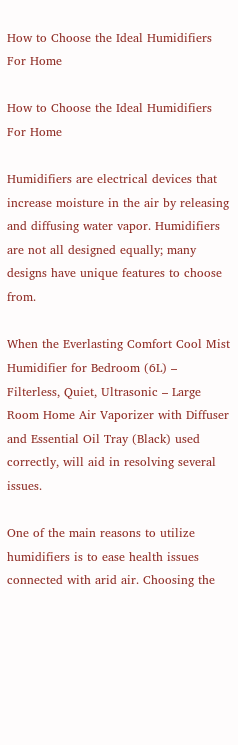How to Choose the Ideal Humidifiers For Home

How to Choose the Ideal Humidifiers For Home

Humidifiers are electrical devices that increase moisture in the air by releasing and diffusing water vapor. Humidifiers are not all designed equally; many designs have unique features to choose from.

When the Everlasting Comfort Cool Mist Humidifier for Bedroom (6L) – Filterless, Quiet, Ultrasonic – Large Room Home Air Vaporizer with Diffuser and Essential Oil Tray (Black) used correctly, will aid in resolving several issues.

One of the main reasons to utilize humidifiers is to ease health issues connected with arid air. Choosing the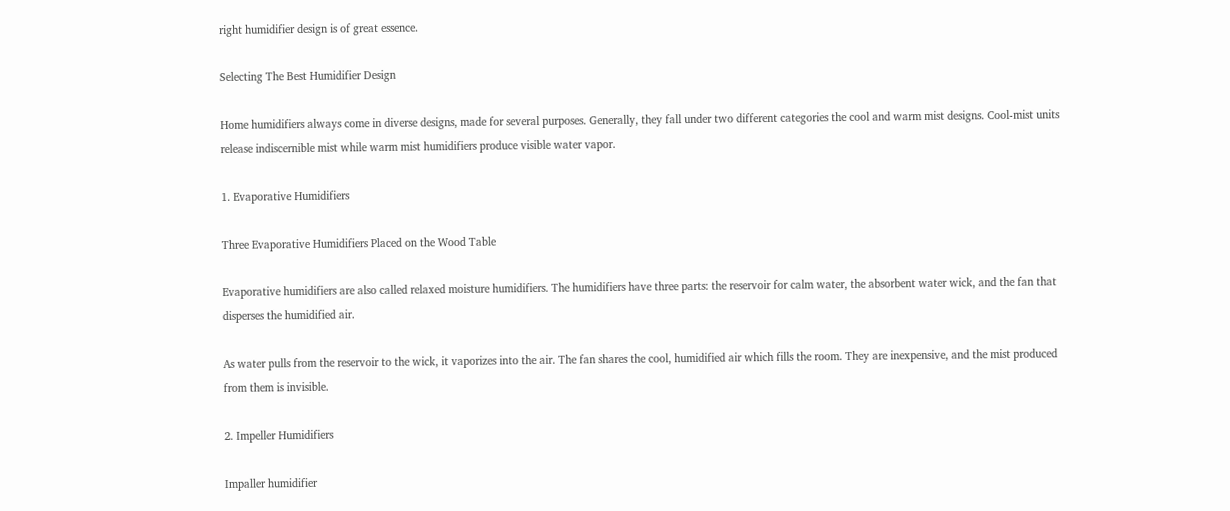right humidifier design is of great essence.

Selecting The Best Humidifier Design

Home humidifiers always come in diverse designs, made for several purposes. Generally, they fall under two different categories the cool and warm mist designs. Cool-mist units release indiscernible mist while warm mist humidifiers produce visible water vapor.

1. Evaporative Humidifiers

Three Evaporative Humidifiers Placed on the Wood Table

Evaporative humidifiers are also called relaxed moisture humidifiers. The humidifiers have three parts: the reservoir for calm water, the absorbent water wick, and the fan that disperses the humidified air.

As water pulls from the reservoir to the wick, it vaporizes into the air. The fan shares the cool, humidified air which fills the room. They are inexpensive, and the mist produced from them is invisible.

2. Impeller Humidifiers

Impaller humidifier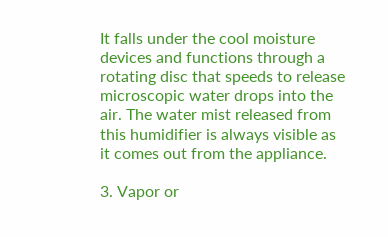It falls under the cool moisture devices and functions through a rotating disc that speeds to release microscopic water drops into the air. The water mist released from this humidifier is always visible as it comes out from the appliance.

3. Vapor or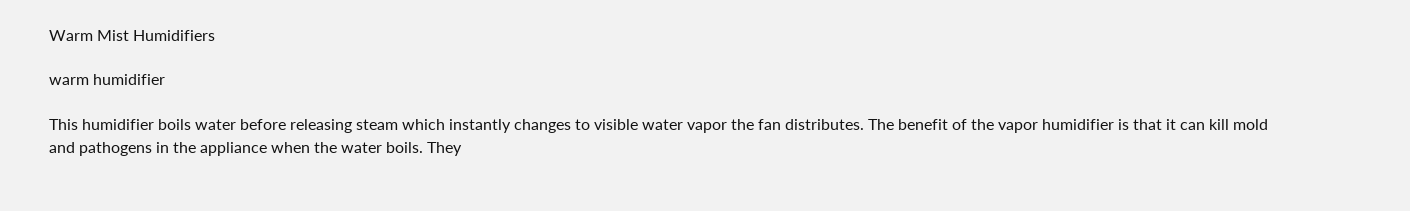Warm Mist Humidifiers

warm humidifier

This humidifier boils water before releasing steam which instantly changes to visible water vapor the fan distributes. The benefit of the vapor humidifier is that it can kill mold and pathogens in the appliance when the water boils. They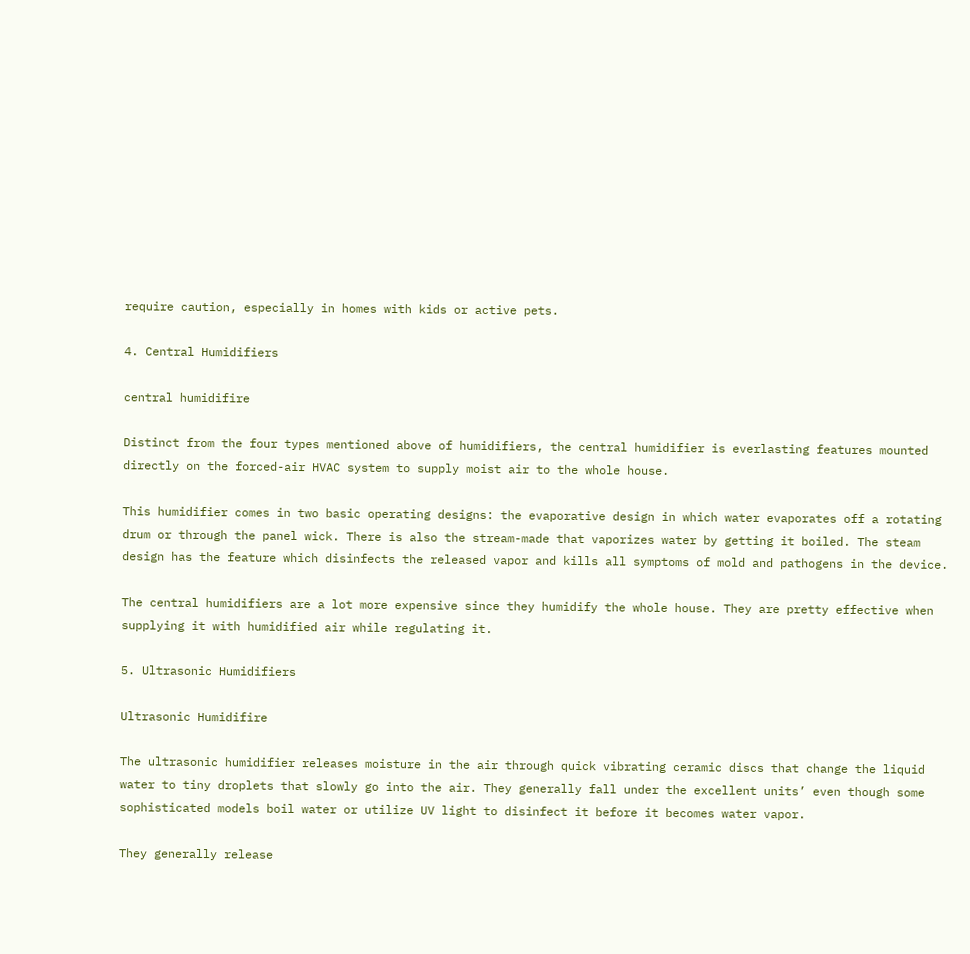require caution, especially in homes with kids or active pets.

4. Central Humidifiers

central humidifire

Distinct from the four types mentioned above of humidifiers, the central humidifier is everlasting features mounted directly on the forced-air HVAC system to supply moist air to the whole house.

This humidifier comes in two basic operating designs: the evaporative design in which water evaporates off a rotating drum or through the panel wick. There is also the stream-made that vaporizes water by getting it boiled. The steam design has the feature which disinfects the released vapor and kills all symptoms of mold and pathogens in the device.

The central humidifiers are a lot more expensive since they humidify the whole house. They are pretty effective when supplying it with humidified air while regulating it.

5. Ultrasonic Humidifiers

Ultrasonic Humidifire

The ultrasonic humidifier releases moisture in the air through quick vibrating ceramic discs that change the liquid water to tiny droplets that slowly go into the air. They generally fall under the excellent units’ even though some sophisticated models boil water or utilize UV light to disinfect it before it becomes water vapor.

They generally release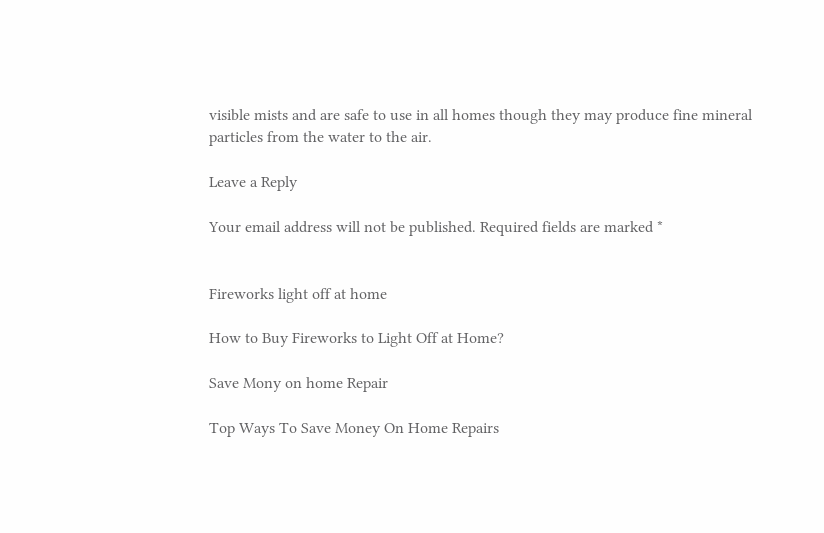visible mists and are safe to use in all homes though they may produce fine mineral particles from the water to the air.

Leave a Reply

Your email address will not be published. Required fields are marked *


Fireworks light off at home

How to Buy Fireworks to Light Off at Home?

Save Mony on home Repair

Top Ways To Save Money On Home Repairs